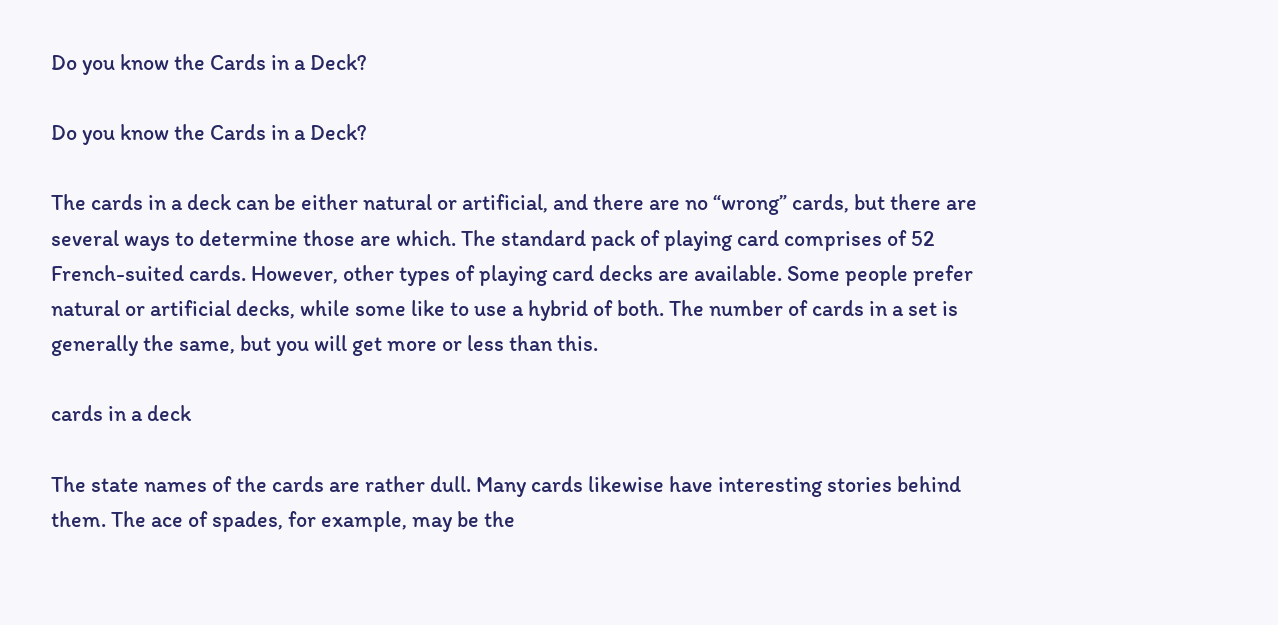Do you know the Cards in a Deck?

Do you know the Cards in a Deck?

The cards in a deck can be either natural or artificial, and there are no “wrong” cards, but there are several ways to determine those are which. The standard pack of playing card comprises of 52 French-suited cards. However, other types of playing card decks are available. Some people prefer natural or artificial decks, while some like to use a hybrid of both. The number of cards in a set is generally the same, but you will get more or less than this.

cards in a deck

The state names of the cards are rather dull. Many cards likewise have interesting stories behind them. The ace of spades, for example, may be the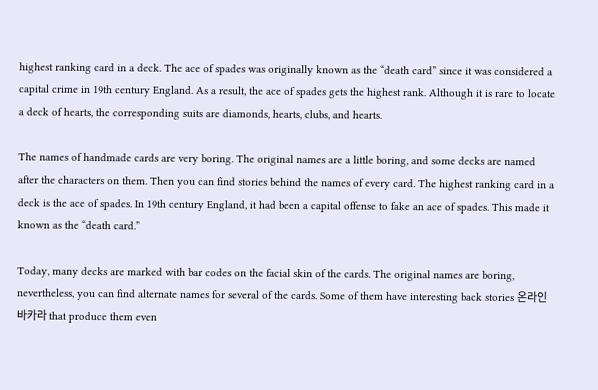highest ranking card in a deck. The ace of spades was originally known as the “death card” since it was considered a capital crime in 19th century England. As a result, the ace of spades gets the highest rank. Although it is rare to locate a deck of hearts, the corresponding suits are diamonds, hearts, clubs, and hearts.

The names of handmade cards are very boring. The original names are a little boring, and some decks are named after the characters on them. Then you can find stories behind the names of every card. The highest ranking card in a deck is the ace of spades. In 19th century England, it had been a capital offense to fake an ace of spades. This made it known as the “death card.”

Today, many decks are marked with bar codes on the facial skin of the cards. The original names are boring, nevertheless, you can find alternate names for several of the cards. Some of them have interesting back stories 온라인 바카라 that produce them even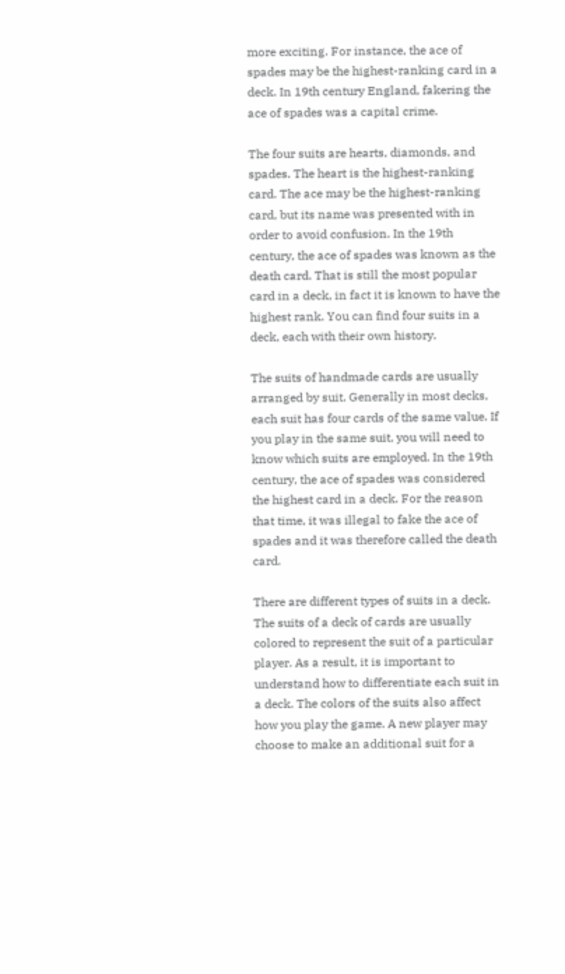more exciting. For instance, the ace of spades may be the highest-ranking card in a deck. In 19th century England, fakering the ace of spades was a capital crime.

The four suits are hearts, diamonds, and spades. The heart is the highest-ranking card. The ace may be the highest-ranking card, but its name was presented with in order to avoid confusion. In the 19th century, the ace of spades was known as the death card. That is still the most popular card in a deck, in fact it is known to have the highest rank. You can find four suits in a deck, each with their own history.

The suits of handmade cards are usually arranged by suit. Generally in most decks, each suit has four cards of the same value. If you play in the same suit, you will need to know which suits are employed. In the 19th century, the ace of spades was considered the highest card in a deck. For the reason that time, it was illegal to fake the ace of spades and it was therefore called the death card.

There are different types of suits in a deck. The suits of a deck of cards are usually colored to represent the suit of a particular player. As a result, it is important to understand how to differentiate each suit in a deck. The colors of the suits also affect how you play the game. A new player may choose to make an additional suit for a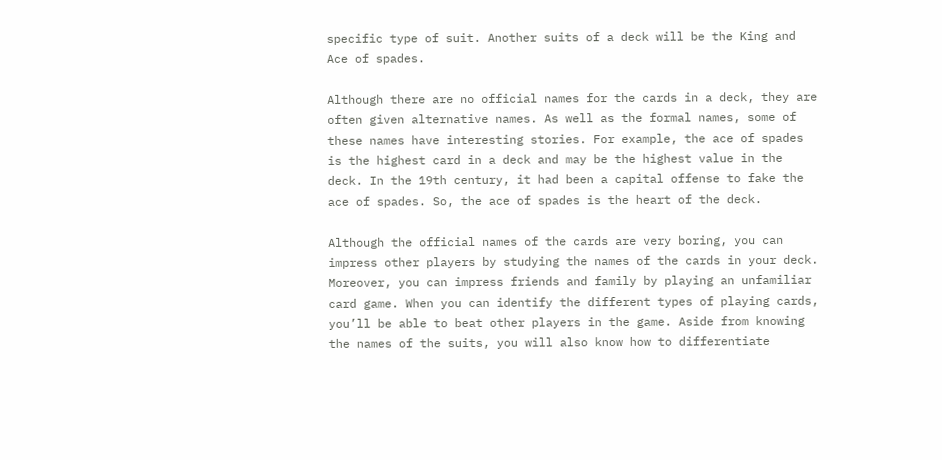specific type of suit. Another suits of a deck will be the King and Ace of spades.

Although there are no official names for the cards in a deck, they are often given alternative names. As well as the formal names, some of these names have interesting stories. For example, the ace of spades is the highest card in a deck and may be the highest value in the deck. In the 19th century, it had been a capital offense to fake the ace of spades. So, the ace of spades is the heart of the deck.

Although the official names of the cards are very boring, you can impress other players by studying the names of the cards in your deck. Moreover, you can impress friends and family by playing an unfamiliar card game. When you can identify the different types of playing cards, you’ll be able to beat other players in the game. Aside from knowing the names of the suits, you will also know how to differentiate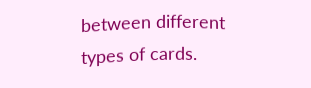between different types of cards.